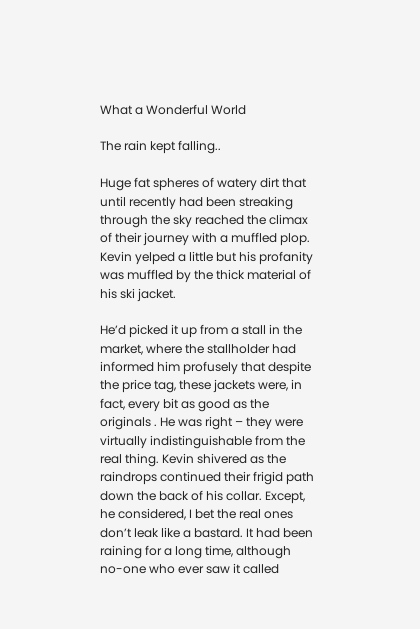What a Wonderful World

The rain kept falling..

Huge fat spheres of watery dirt that until recently had been streaking through the sky reached the climax of their journey with a muffled plop. Kevin yelped a little but his profanity was muffled by the thick material of his ski jacket.

He’d picked it up from a stall in the market, where the stallholder had informed him profusely that despite the price tag, these jackets were, in fact, every bit as good as the originals . He was right – they were virtually indistinguishable from the real thing. Kevin shivered as the raindrops continued their frigid path down the back of his collar. Except, he considered, I bet the real ones don’t leak like a bastard. It had been raining for a long time, although no-one who ever saw it called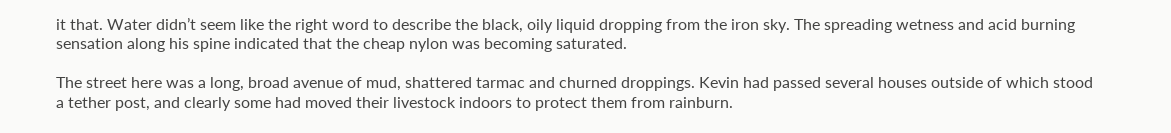it that. Water didn’t seem like the right word to describe the black, oily liquid dropping from the iron sky. The spreading wetness and acid burning sensation along his spine indicated that the cheap nylon was becoming saturated.

The street here was a long, broad avenue of mud, shattered tarmac and churned droppings. Kevin had passed several houses outside of which stood a tether post, and clearly some had moved their livestock indoors to protect them from rainburn.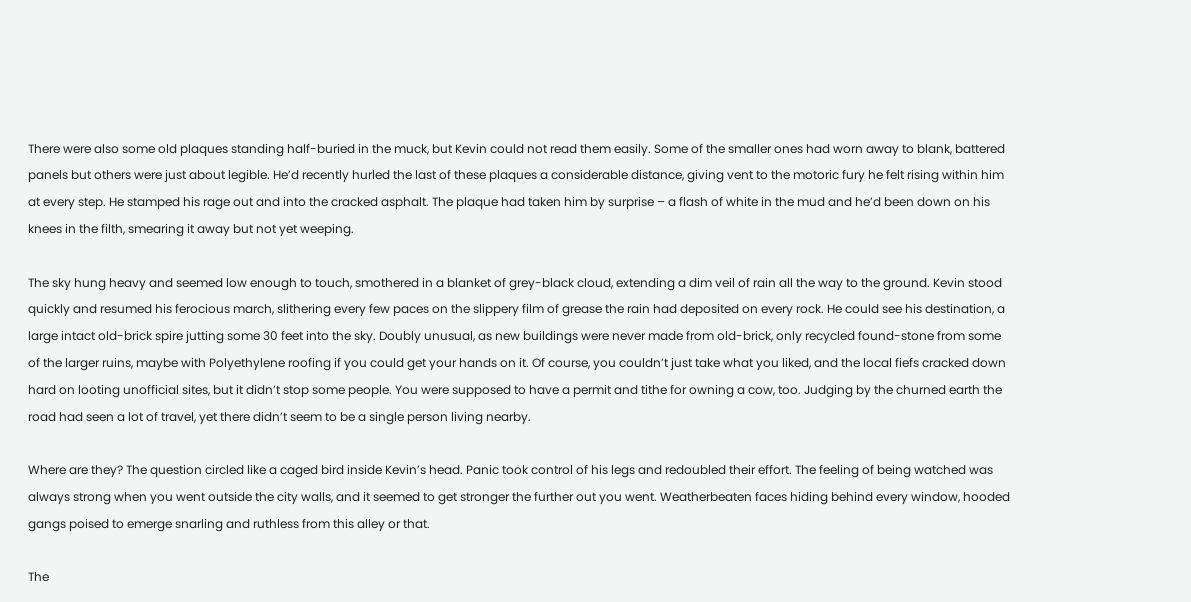There were also some old plaques standing half-buried in the muck, but Kevin could not read them easily. Some of the smaller ones had worn away to blank, battered panels but others were just about legible. He’d recently hurled the last of these plaques a considerable distance, giving vent to the motoric fury he felt rising within him at every step. He stamped his rage out and into the cracked asphalt. The plaque had taken him by surprise – a flash of white in the mud and he’d been down on his knees in the filth, smearing it away but not yet weeping.

The sky hung heavy and seemed low enough to touch, smothered in a blanket of grey-black cloud, extending a dim veil of rain all the way to the ground. Kevin stood quickly and resumed his ferocious march, slithering every few paces on the slippery film of grease the rain had deposited on every rock. He could see his destination, a large intact old-brick spire jutting some 30 feet into the sky. Doubly unusual, as new buildings were never made from old-brick, only recycled found-stone from some of the larger ruins, maybe with Polyethylene roofing if you could get your hands on it. Of course, you couldn’t just take what you liked, and the local fiefs cracked down hard on looting unofficial sites, but it didn’t stop some people. You were supposed to have a permit and tithe for owning a cow, too. Judging by the churned earth the road had seen a lot of travel, yet there didn’t seem to be a single person living nearby.

Where are they? The question circled like a caged bird inside Kevin’s head. Panic took control of his legs and redoubled their effort. The feeling of being watched was always strong when you went outside the city walls, and it seemed to get stronger the further out you went. Weatherbeaten faces hiding behind every window, hooded gangs poised to emerge snarling and ruthless from this alley or that.

The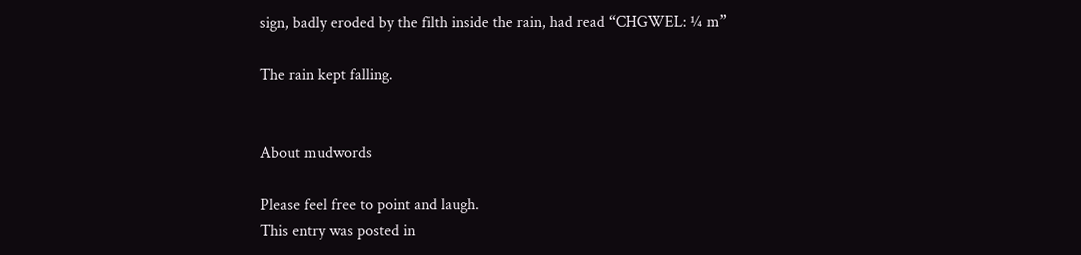sign, badly eroded by the filth inside the rain, had read “CHGWEL: ¼ m”

The rain kept falling.


About mudwords

Please feel free to point and laugh.
This entry was posted in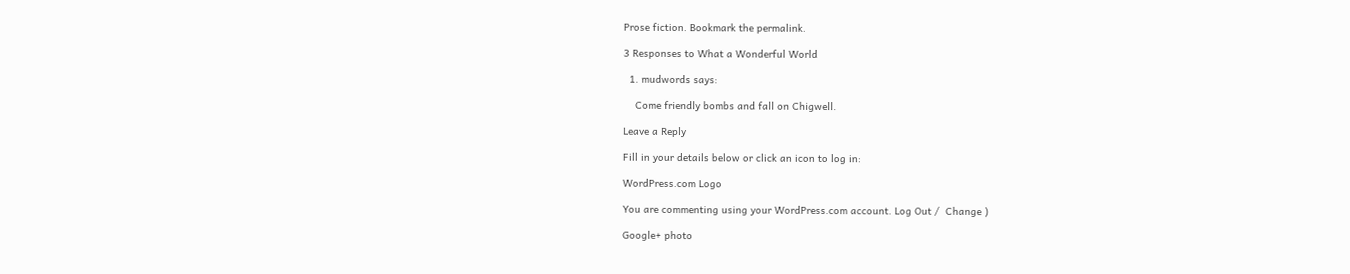Prose fiction. Bookmark the permalink.

3 Responses to What a Wonderful World

  1. mudwords says:

    Come friendly bombs and fall on Chigwell.

Leave a Reply

Fill in your details below or click an icon to log in:

WordPress.com Logo

You are commenting using your WordPress.com account. Log Out /  Change )

Google+ photo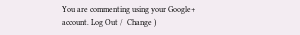You are commenting using your Google+ account. Log Out /  Change )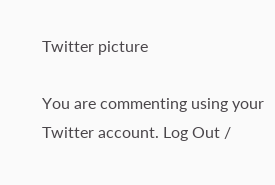Twitter picture

You are commenting using your Twitter account. Log Out /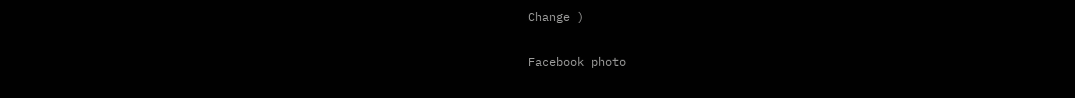Change )

Facebook photo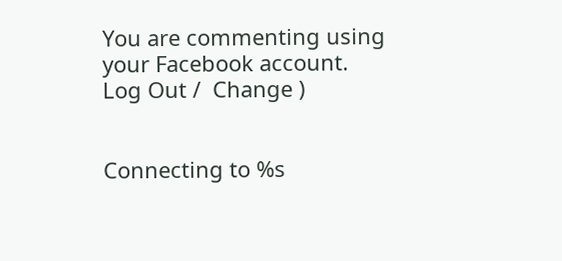You are commenting using your Facebook account. Log Out /  Change )


Connecting to %s